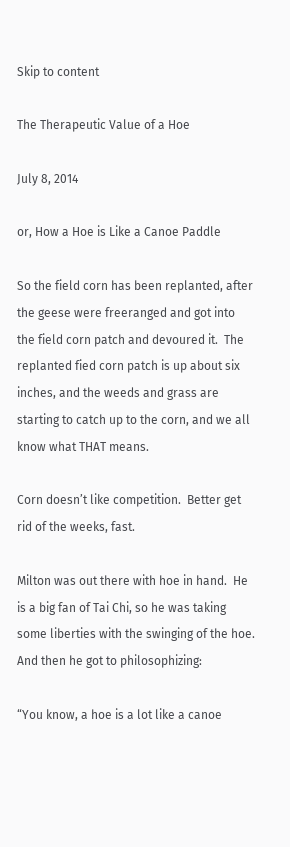Skip to content

The Therapeutic Value of a Hoe

July 8, 2014

or, How a Hoe is Like a Canoe Paddle

So the field corn has been replanted, after the geese were freeranged and got into the field corn patch and devoured it.  The replanted fied corn patch is up about six inches, and the weeds and grass are starting to catch up to the corn, and we all know what THAT means.

Corn doesn’t like competition.  Better get rid of the weeks, fast.

Milton was out there with hoe in hand.  He is a big fan of Tai Chi, so he was taking some liberties with the swinging of the hoe.  And then he got to philosophizing:

“You know, a hoe is a lot like a canoe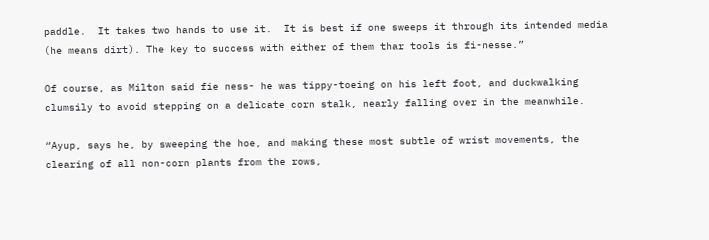paddle.  It takes two hands to use it.  It is best if one sweeps it through its intended media (he means dirt). The key to success with either of them thar tools is fi-nesse.”

Of course, as Milton said fie ness- he was tippy-toeing on his left foot, and duckwalking clumsily to avoid stepping on a delicate corn stalk, nearly falling over in the meanwhile.

“Ayup, says he, by sweeping the hoe, and making these most subtle of wrist movements, the clearing of all non-corn plants from the rows,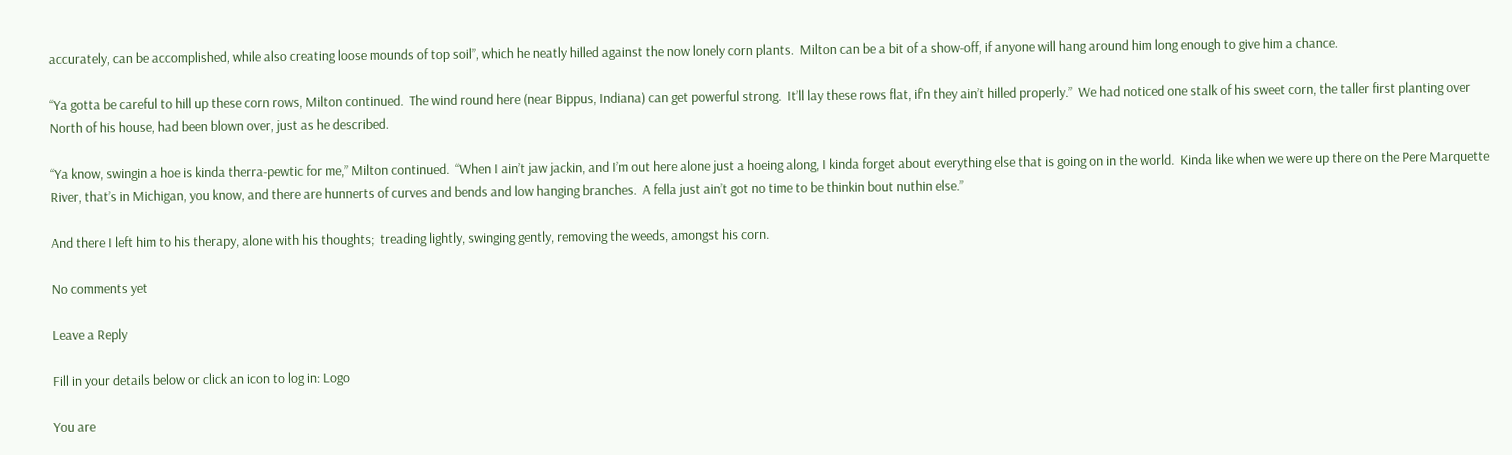accurately, can be accomplished, while also creating loose mounds of top soil”, which he neatly hilled against the now lonely corn plants.  Milton can be a bit of a show-off, if anyone will hang around him long enough to give him a chance.

“Ya gotta be careful to hill up these corn rows, Milton continued.  The wind round here (near Bippus, Indiana) can get powerful strong.  It’ll lay these rows flat, if’n they ain’t hilled properly.”  We had noticed one stalk of his sweet corn, the taller first planting over North of his house, had been blown over, just as he described.

“Ya know, swingin a hoe is kinda therra-pewtic for me,” Milton continued.  “When I ain’t jaw jackin, and I’m out here alone just a hoeing along, I kinda forget about everything else that is going on in the world.  Kinda like when we were up there on the Pere Marquette River, that’s in Michigan, you know, and there are hunnerts of curves and bends and low hanging branches.  A fella just ain’t got no time to be thinkin bout nuthin else.”

And there I left him to his therapy, alone with his thoughts;  treading lightly, swinging gently, removing the weeds, amongst his corn.

No comments yet

Leave a Reply

Fill in your details below or click an icon to log in: Logo

You are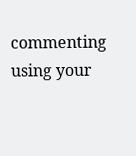commenting using your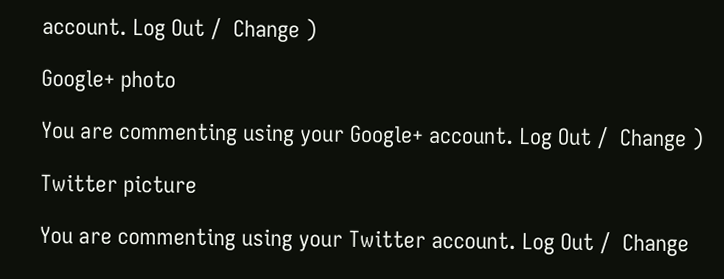account. Log Out /  Change )

Google+ photo

You are commenting using your Google+ account. Log Out /  Change )

Twitter picture

You are commenting using your Twitter account. Log Out /  Change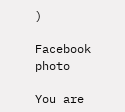)

Facebook photo

You are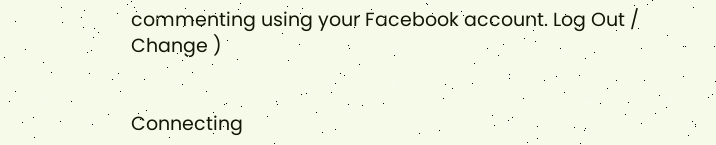commenting using your Facebook account. Log Out /  Change )


Connecting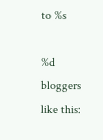to %s

%d bloggers like this: